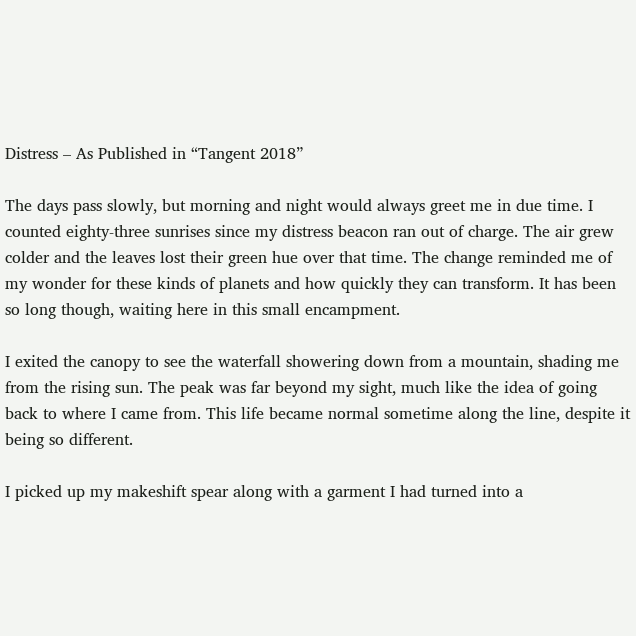Distress – As Published in “Tangent 2018”

The days pass slowly, but morning and night would always greet me in due time. I counted eighty-three sunrises since my distress beacon ran out of charge. The air grew colder and the leaves lost their green hue over that time. The change reminded me of my wonder for these kinds of planets and how quickly they can transform. It has been so long though, waiting here in this small encampment.

I exited the canopy to see the waterfall showering down from a mountain, shading me from the rising sun. The peak was far beyond my sight, much like the idea of going back to where I came from. This life became normal sometime along the line, despite it being so different.

I picked up my makeshift spear along with a garment I had turned into a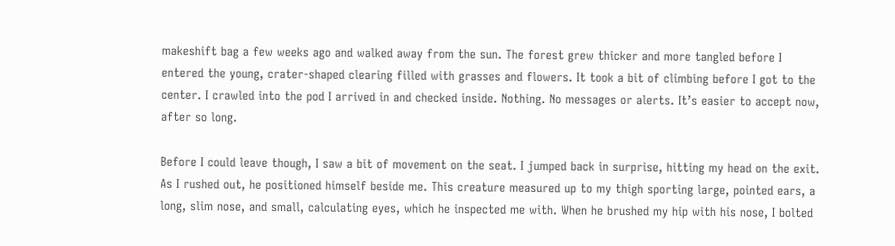makeshift bag a few weeks ago and walked away from the sun. The forest grew thicker and more tangled before I entered the young, crater-shaped clearing filled with grasses and flowers. It took a bit of climbing before I got to the center. I crawled into the pod I arrived in and checked inside. Nothing. No messages or alerts. It’s easier to accept now, after so long.

Before I could leave though, I saw a bit of movement on the seat. I jumped back in surprise, hitting my head on the exit. As I rushed out, he positioned himself beside me. This creature measured up to my thigh sporting large, pointed ears, a long, slim nose, and small, calculating eyes, which he inspected me with. When he brushed my hip with his nose, I bolted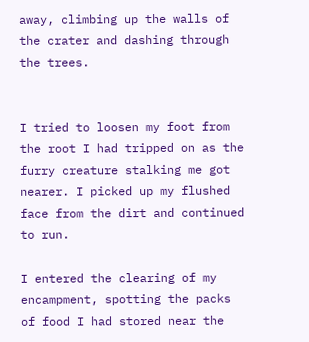away, climbing up the walls of the crater and dashing through the trees.


I tried to loosen my foot from the root I had tripped on as the furry creature stalking me got nearer. I picked up my flushed face from the dirt and continued to run.

I entered the clearing of my encampment, spotting the packs of food I had stored near the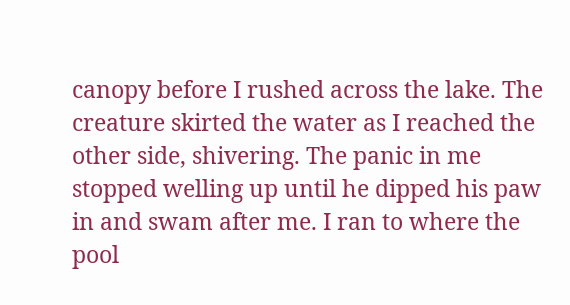canopy before I rushed across the lake. The creature skirted the water as I reached the other side, shivering. The panic in me stopped welling up until he dipped his paw in and swam after me. I ran to where the pool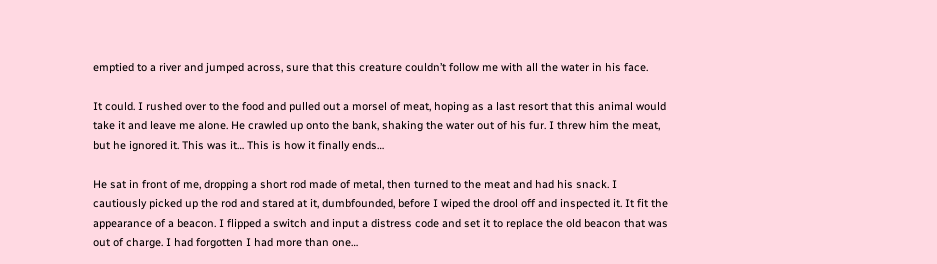emptied to a river and jumped across, sure that this creature couldn’t follow me with all the water in his face.

It could. I rushed over to the food and pulled out a morsel of meat, hoping as a last resort that this animal would take it and leave me alone. He crawled up onto the bank, shaking the water out of his fur. I threw him the meat, but he ignored it. This was it… This is how it finally ends…

He sat in front of me, dropping a short rod made of metal, then turned to the meat and had his snack. I cautiously picked up the rod and stared at it, dumbfounded, before I wiped the drool off and inspected it. It fit the appearance of a beacon. I flipped a switch and input a distress code and set it to replace the old beacon that was out of charge. I had forgotten I had more than one…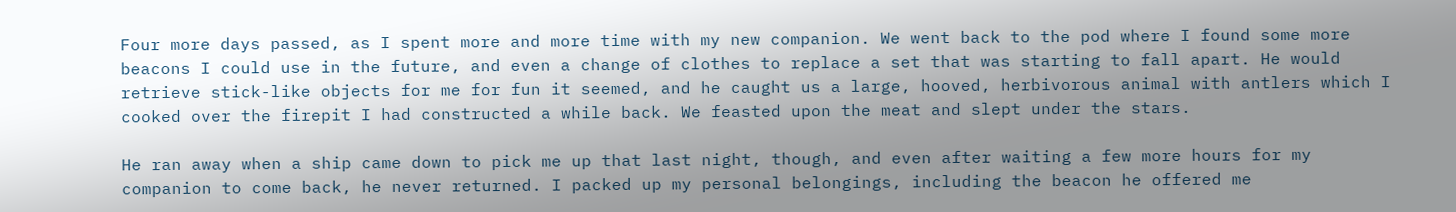Four more days passed, as I spent more and more time with my new companion. We went back to the pod where I found some more beacons I could use in the future, and even a change of clothes to replace a set that was starting to fall apart. He would retrieve stick-like objects for me for fun it seemed, and he caught us a large, hooved, herbivorous animal with antlers which I cooked over the firepit I had constructed a while back. We feasted upon the meat and slept under the stars.

He ran away when a ship came down to pick me up that last night, though, and even after waiting a few more hours for my companion to come back, he never returned. I packed up my personal belongings, including the beacon he offered me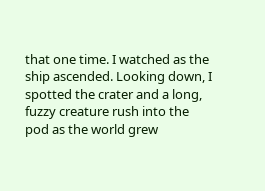that one time. I watched as the ship ascended. Looking down, I spotted the crater and a long, fuzzy creature rush into the pod as the world grew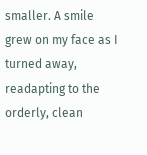smaller. A smile grew on my face as I turned away, readapting to the orderly, clean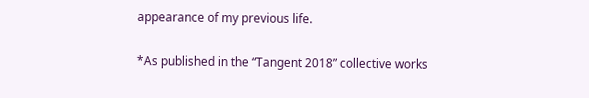appearance of my previous life.

*As published in the “Tangent 2018” collective works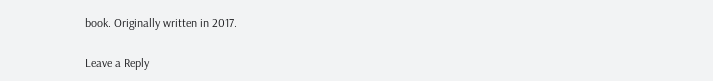book. Originally written in 2017.

Leave a Reply